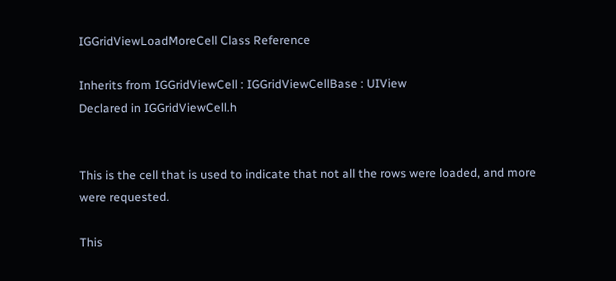IGGridViewLoadMoreCell Class Reference

Inherits from IGGridViewCell : IGGridViewCellBase : UIView
Declared in IGGridViewCell.h


This is the cell that is used to indicate that not all the rows were loaded, and more were requested.

This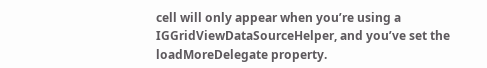cell will only appear when you’re using a IGGridViewDataSourceHelper, and you’ve set the loadMoreDelegate property.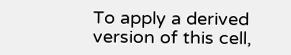To apply a derived version of this cell,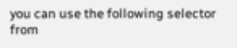you can use the following selector from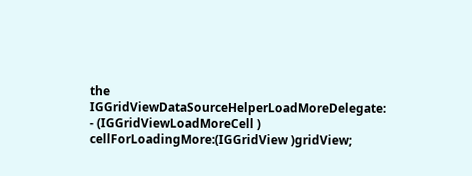the IGGridViewDataSourceHelperLoadMoreDelegate: - (IGGridViewLoadMoreCell ) cellForLoadingMore:(IGGridView )gridView;